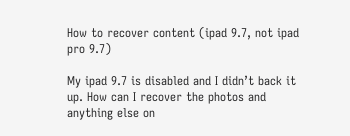How to recover content (ipad 9.7, not ipad pro 9.7)

My ipad 9.7 is disabled and I didn’t back it up. How can I recover the photos and anything else on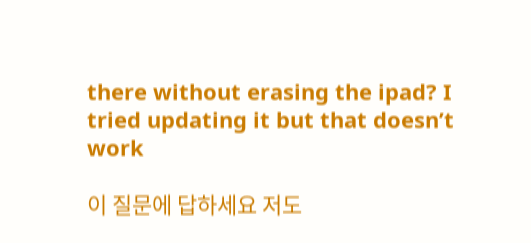there without erasing the ipad? I tried updating it but that doesn’t work

이 질문에 답하세요 저도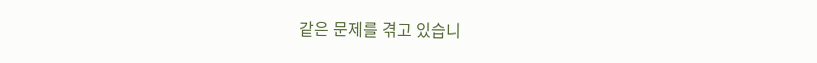같은 문제를 겪고 있습니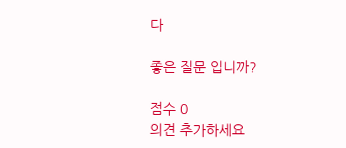다

좋은 질문 입니까?

점수 0
의견 추가하세요